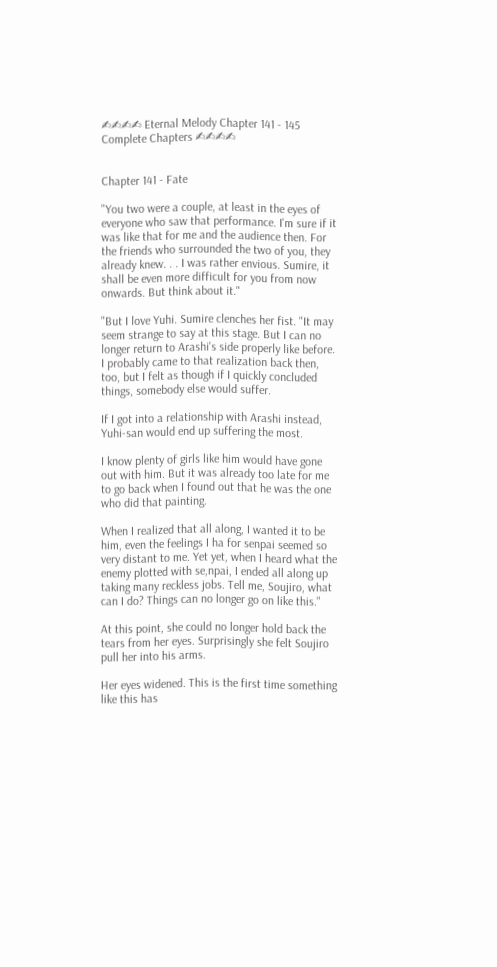✍✍✍✍ Eternal Melody Chapter 141 - 145 Complete Chapters ✍✍✍✍


Chapter 141 - Fate

"You two were a couple, at least in the eyes of everyone who saw that performance. I'm sure if it was like that for me and the audience then. For the friends who surrounded the two of you, they already knew. . . I was rather envious. Sumire, it shall be even more difficult for you from now onwards. But think about it."

"But I love Yuhi. Sumire clenches her fist. "It may seem strange to say at this stage. But I can no longer return to Arashi's side properly like before. I probably came to that realization back then, too, but I felt as though if I quickly concluded things, somebody else would suffer.

If I got into a relationship with Arashi instead, Yuhi-san would end up suffering the most.

I know plenty of girls like him would have gone out with him. But it was already too late for me to go back when I found out that he was the one who did that painting.

When I realized that all along, I wanted it to be him, even the feelings I ha for senpai seemed so very distant to me. Yet yet, when I heard what the enemy plotted with se,npai, I ended all along up taking many reckless jobs. Tell me, Soujiro, what can I do? Things can no longer go on like this."

At this point, she could no longer hold back the tears from her eyes. Surprisingly she felt Soujiro pull her into his arms.

Her eyes widened. This is the first time something like this has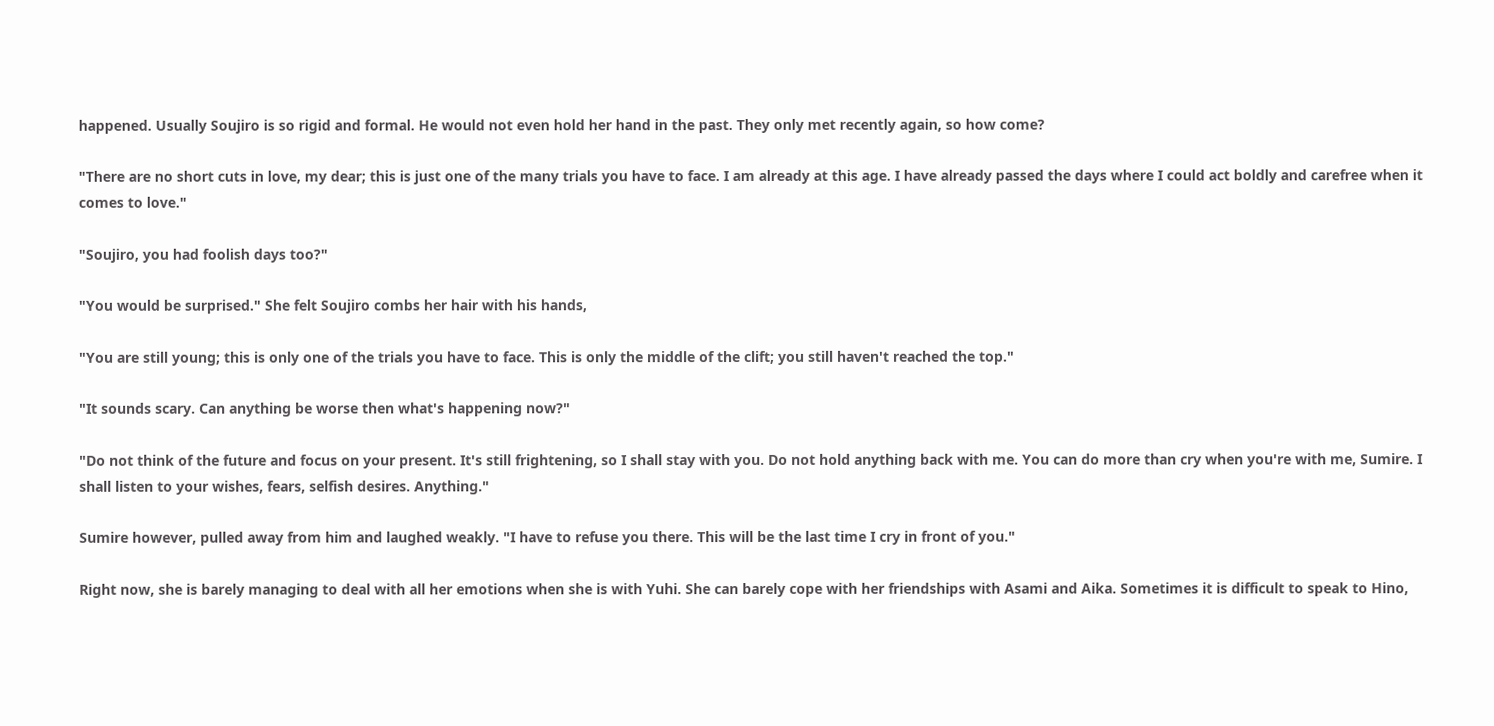happened. Usually Soujiro is so rigid and formal. He would not even hold her hand in the past. They only met recently again, so how come?

"There are no short cuts in love, my dear; this is just one of the many trials you have to face. I am already at this age. I have already passed the days where I could act boldly and carefree when it comes to love."

"Soujiro, you had foolish days too?"

"You would be surprised." She felt Soujiro combs her hair with his hands,

"You are still young; this is only one of the trials you have to face. This is only the middle of the clift; you still haven't reached the top."

"It sounds scary. Can anything be worse then what's happening now?"

"Do not think of the future and focus on your present. It's still frightening, so I shall stay with you. Do not hold anything back with me. You can do more than cry when you're with me, Sumire. I shall listen to your wishes, fears, selfish desires. Anything."

Sumire however, pulled away from him and laughed weakly. "I have to refuse you there. This will be the last time I cry in front of you."

Right now, she is barely managing to deal with all her emotions when she is with Yuhi. She can barely cope with her friendships with Asami and Aika. Sometimes it is difficult to speak to Hino,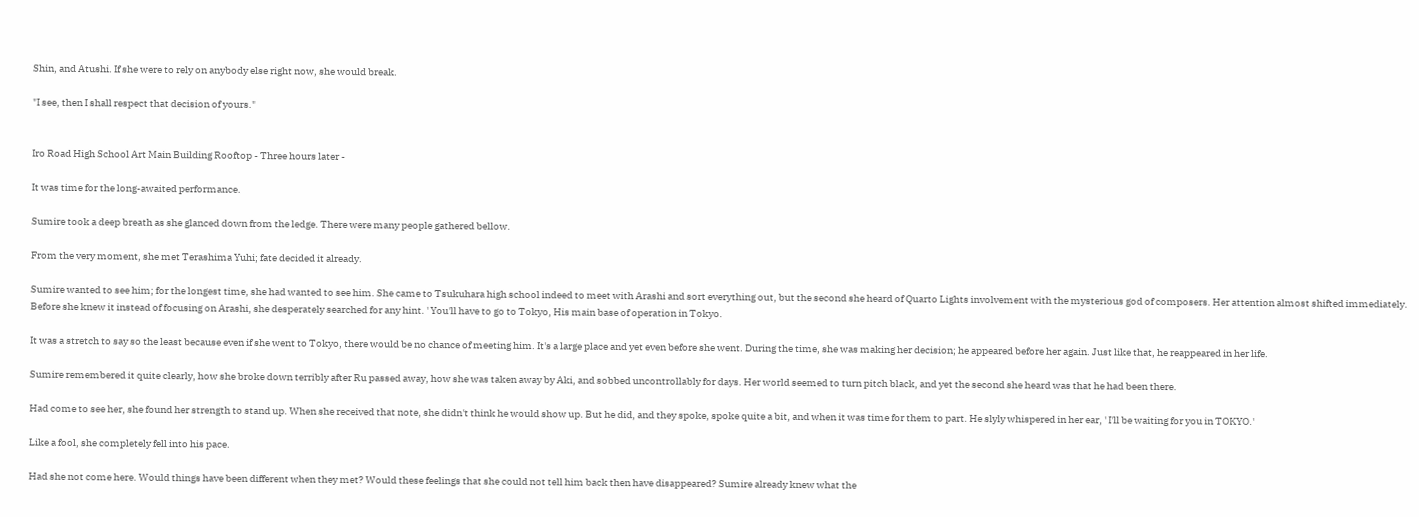Shin, and Atushi. If she were to rely on anybody else right now, she would break.

"I see, then I shall respect that decision of yours."


Iro Road High School Art Main Building Rooftop - Three hours later -

It was time for the long-awaited performance.

Sumire took a deep breath as she glanced down from the ledge. There were many people gathered bellow.

From the very moment, she met Terashima Yuhi; fate decided it already.

Sumire wanted to see him; for the longest time, she had wanted to see him. She came to Tsukuhara high school indeed to meet with Arashi and sort everything out, but the second she heard of Quarto Lights involvement with the mysterious god of composers. Her attention almost shifted immediately. Before she knew it instead of focusing on Arashi, she desperately searched for any hint. ' You'll have to go to Tokyo, His main base of operation in Tokyo.

It was a stretch to say so the least because even if she went to Tokyo, there would be no chance of meeting him. It's a large place and yet even before she went. During the time, she was making her decision; he appeared before her again. Just like that, he reappeared in her life.

Sumire remembered it quite clearly, how she broke down terribly after Ru passed away, how she was taken away by Aki, and sobbed uncontrollably for days. Her world seemed to turn pitch black, and yet the second she heard was that he had been there.

Had come to see her, she found her strength to stand up. When she received that note, she didn't think he would show up. But he did, and they spoke, spoke quite a bit, and when it was time for them to part. He slyly whispered in her ear, ' I'll be waiting for you in TOKYO.'

Like a fool, she completely fell into his pace.

Had she not come here. Would things have been different when they met? Would these feelings that she could not tell him back then have disappeared? Sumire already knew what the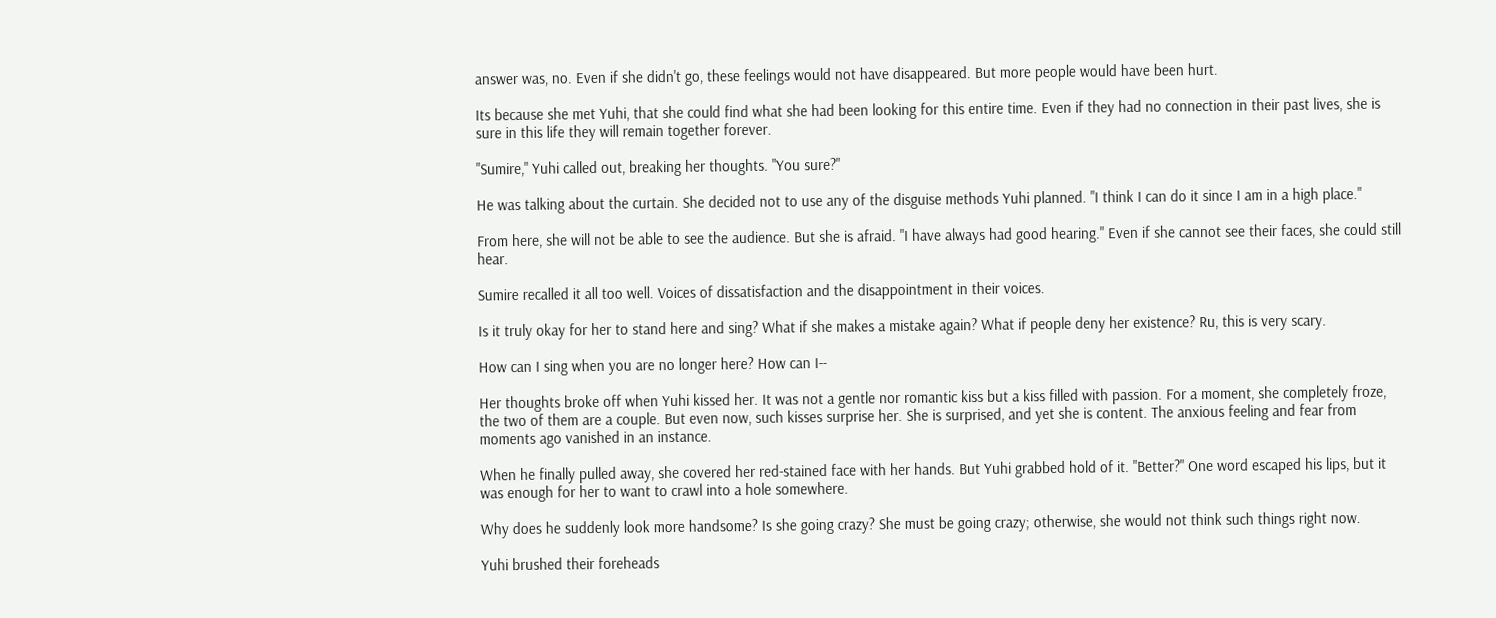answer was, no. Even if she didn't go, these feelings would not have disappeared. But more people would have been hurt.

Its because she met Yuhi, that she could find what she had been looking for this entire time. Even if they had no connection in their past lives, she is sure in this life they will remain together forever.

"Sumire," Yuhi called out, breaking her thoughts. "You sure?"

He was talking about the curtain. She decided not to use any of the disguise methods Yuhi planned. "I think I can do it since I am in a high place."

From here, she will not be able to see the audience. But she is afraid. "I have always had good hearing." Even if she cannot see their faces, she could still hear.

Sumire recalled it all too well. Voices of dissatisfaction and the disappointment in their voices.

Is it truly okay for her to stand here and sing? What if she makes a mistake again? What if people deny her existence? Ru, this is very scary.

How can I sing when you are no longer here? How can I--

Her thoughts broke off when Yuhi kissed her. It was not a gentle nor romantic kiss but a kiss filled with passion. For a moment, she completely froze, the two of them are a couple. But even now, such kisses surprise her. She is surprised, and yet she is content. The anxious feeling and fear from moments ago vanished in an instance.

When he finally pulled away, she covered her red-stained face with her hands. But Yuhi grabbed hold of it. "Better?" One word escaped his lips, but it was enough for her to want to crawl into a hole somewhere.

Why does he suddenly look more handsome? Is she going crazy? She must be going crazy; otherwise, she would not think such things right now.

Yuhi brushed their foreheads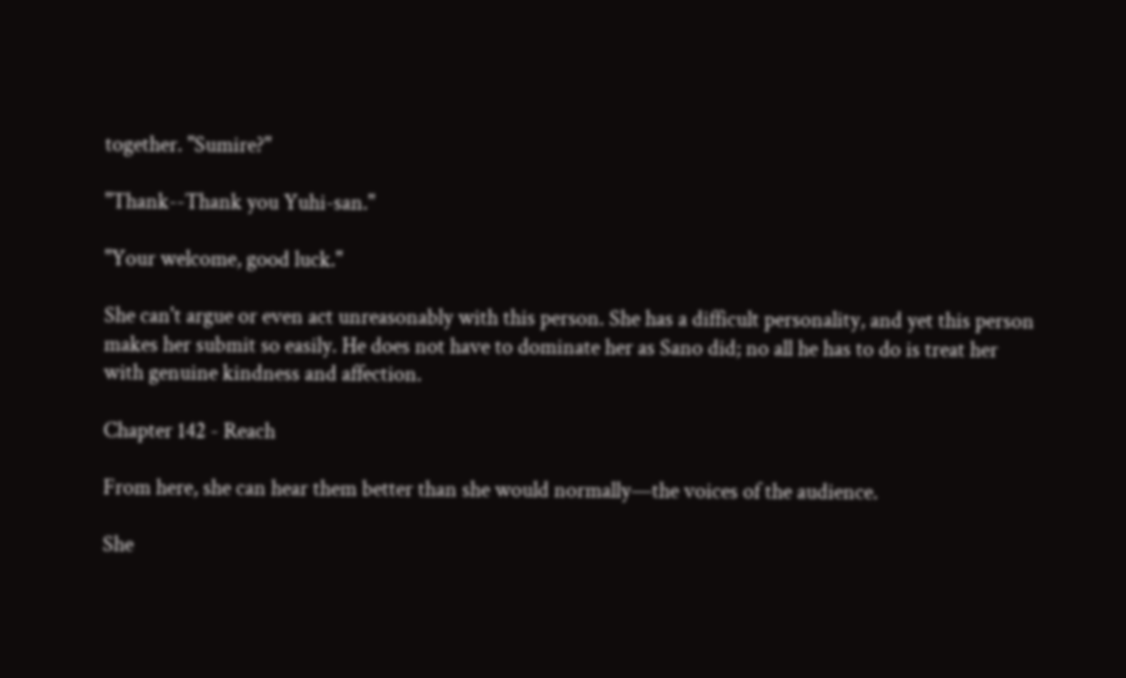together. "Sumire?"

"Thank--Thank you Yuhi-san."

"Your welcome, good luck."

She can't argue or even act unreasonably with this person. She has a difficult personality, and yet this person makes her submit so easily. He does not have to dominate her as Sano did; no all he has to do is treat her with genuine kindness and affection.

Chapter 142 - Reach

From here, she can hear them better than she would normally—the voices of the audience.

She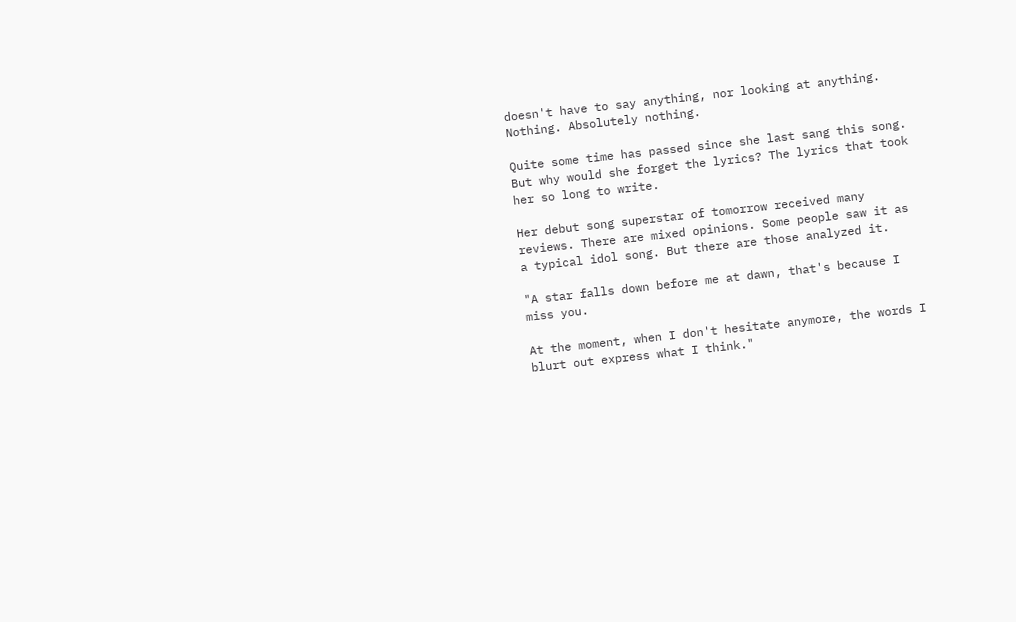doesn't have to say anything, nor looking at anything. Nothing. Absolutely nothing.

Quite some time has passed since she last sang this song. But why would she forget the lyrics? The lyrics that took her so long to write.

Her debut song superstar of tomorrow received many reviews. There are mixed opinions. Some people saw it as a typical idol song. But there are those analyzed it.

"A star falls down before me at dawn, that's because I miss you.

At the moment, when I don't hesitate anymore, the words I blurt out express what I think."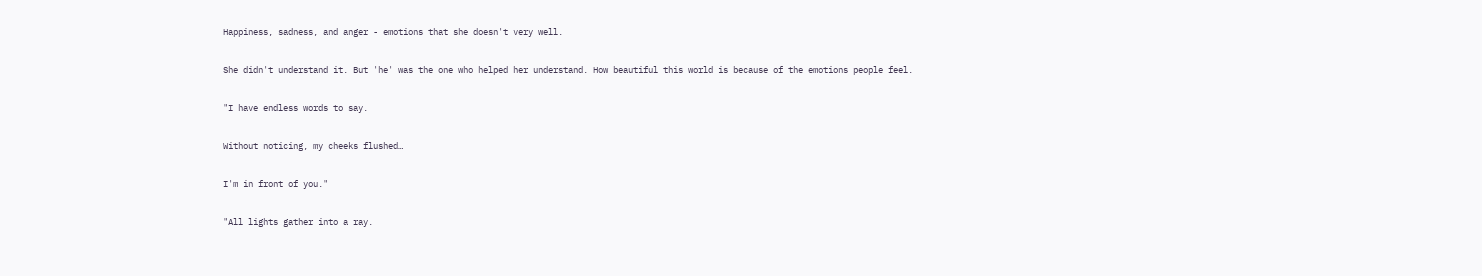Happiness, sadness, and anger - emotions that she doesn't very well.

She didn't understand it. But 'he' was the one who helped her understand. How beautiful this world is because of the emotions people feel.

"I have endless words to say.

Without noticing, my cheeks flushed…

I'm in front of you."

"All lights gather into a ray.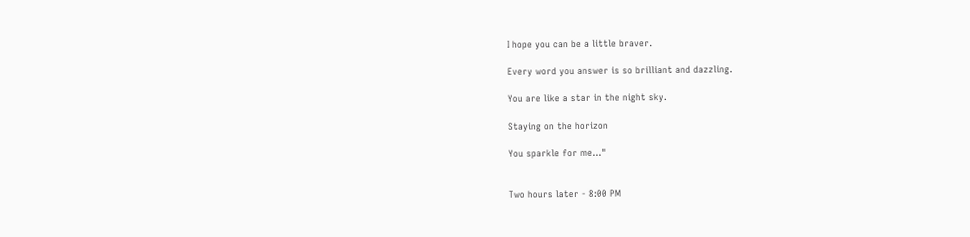I hope you can be a little braver.

Every word you answer is so brilliant and dazzling.

You are like a star in the night sky.

Staying on the horizon

You sparkle for me…"


Two hours later - 8:00 PM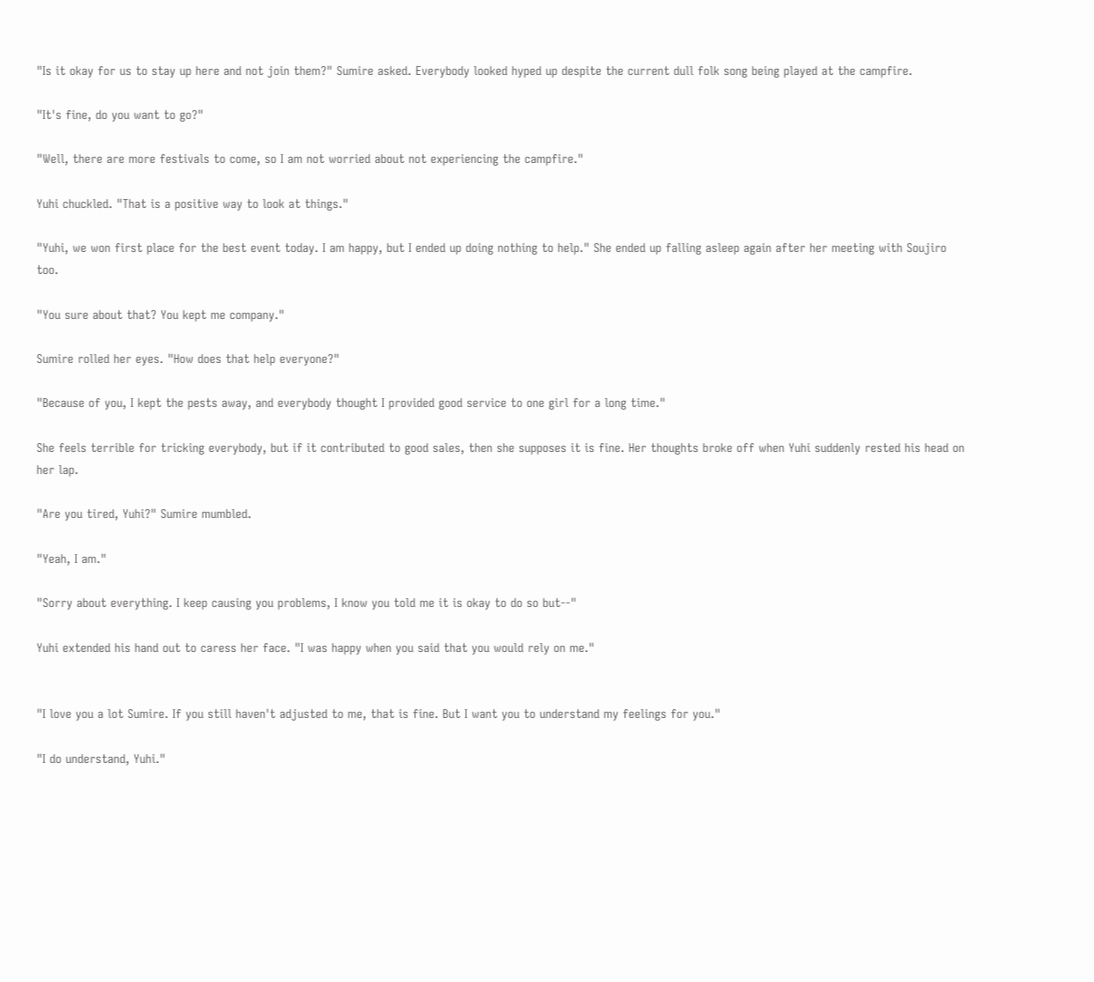"Is it okay for us to stay up here and not join them?" Sumire asked. Everybody looked hyped up despite the current dull folk song being played at the campfire.

"It's fine, do you want to go?"

"Well, there are more festivals to come, so I am not worried about not experiencing the campfire."

Yuhi chuckled. "That is a positive way to look at things."

"Yuhi, we won first place for the best event today. I am happy, but I ended up doing nothing to help." She ended up falling asleep again after her meeting with Soujiro too.

"You sure about that? You kept me company."

Sumire rolled her eyes. "How does that help everyone?"

"Because of you, I kept the pests away, and everybody thought I provided good service to one girl for a long time."

She feels terrible for tricking everybody, but if it contributed to good sales, then she supposes it is fine. Her thoughts broke off when Yuhi suddenly rested his head on her lap.

"Are you tired, Yuhi?" Sumire mumbled.

"Yeah, I am."

"Sorry about everything. I keep causing you problems, I know you told me it is okay to do so but--"

Yuhi extended his hand out to caress her face. "I was happy when you said that you would rely on me."


"I love you a lot Sumire. If you still haven't adjusted to me, that is fine. But I want you to understand my feelings for you."

"I do understand, Yuhi."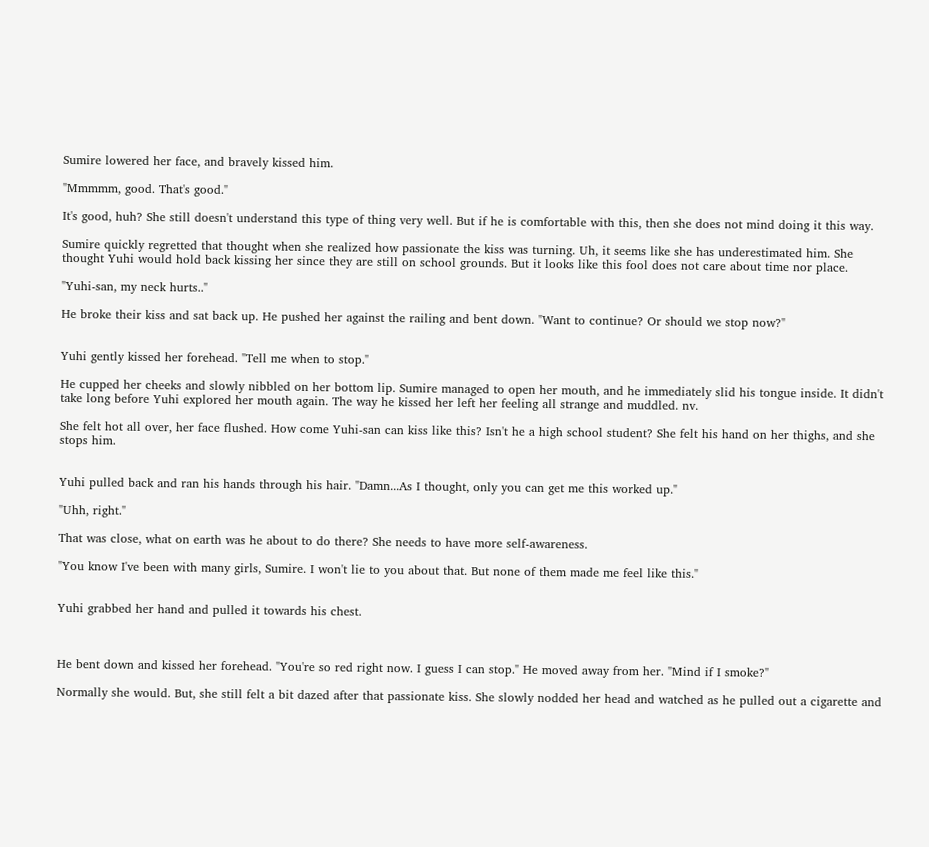Sumire lowered her face, and bravely kissed him.

"Mmmmm, good. That's good."

It's good, huh? She still doesn't understand this type of thing very well. But if he is comfortable with this, then she does not mind doing it this way.

Sumire quickly regretted that thought when she realized how passionate the kiss was turning. Uh, it seems like she has underestimated him. She thought Yuhi would hold back kissing her since they are still on school grounds. But it looks like this fool does not care about time nor place.

"Yuhi-san, my neck hurts.."

He broke their kiss and sat back up. He pushed her against the railing and bent down. "Want to continue? Or should we stop now?"


Yuhi gently kissed her forehead. "Tell me when to stop."

He cupped her cheeks and slowly nibbled on her bottom lip. Sumire managed to open her mouth, and he immediately slid his tongue inside. It didn't take long before Yuhi explored her mouth again. The way he kissed her left her feeling all strange and muddled. nv.

She felt hot all over, her face flushed. How come Yuhi-san can kiss like this? Isn't he a high school student? She felt his hand on her thighs, and she stops him.


Yuhi pulled back and ran his hands through his hair. "Damn...As I thought, only you can get me this worked up."

"Uhh, right."

That was close, what on earth was he about to do there? She needs to have more self-awareness.

"You know I've been with many girls, Sumire. I won't lie to you about that. But none of them made me feel like this."


Yuhi grabbed her hand and pulled it towards his chest.



He bent down and kissed her forehead. "You're so red right now. I guess I can stop." He moved away from her. "Mind if I smoke?"

Normally she would. But, she still felt a bit dazed after that passionate kiss. She slowly nodded her head and watched as he pulled out a cigarette and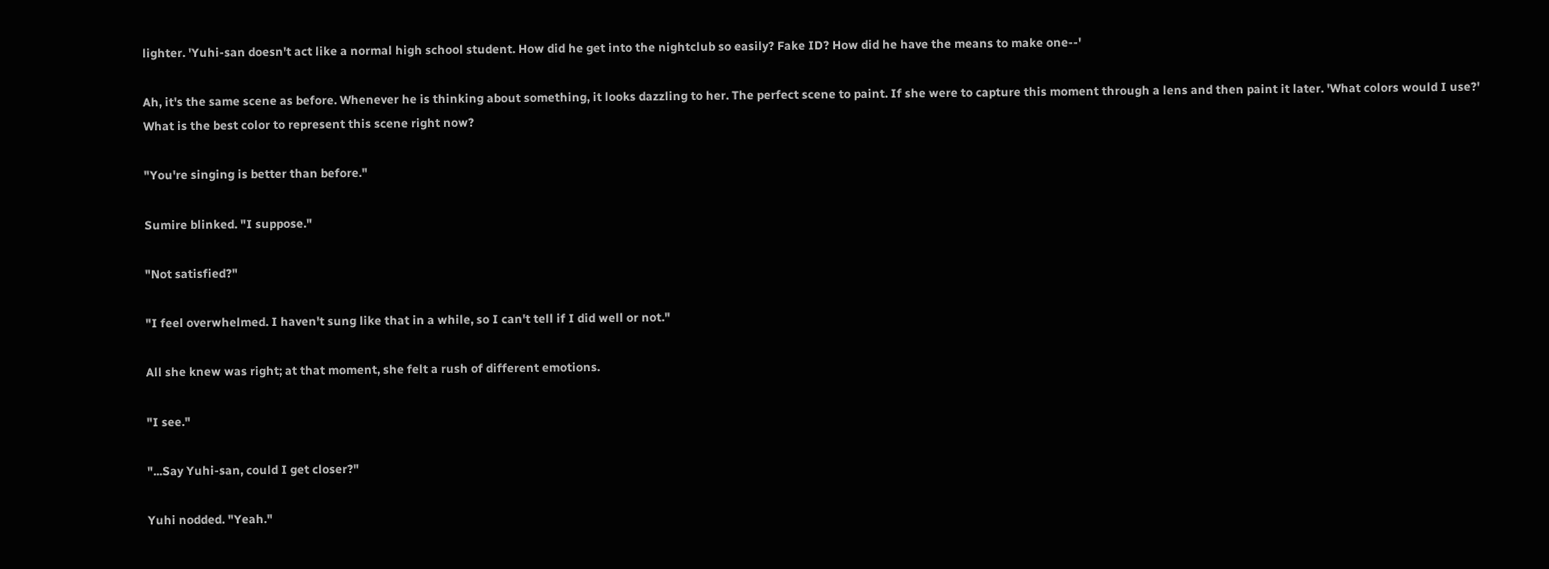lighter. 'Yuhi-san doesn't act like a normal high school student. How did he get into the nightclub so easily? Fake ID? How did he have the means to make one--'

Ah, it's the same scene as before. Whenever he is thinking about something, it looks dazzling to her. The perfect scene to paint. If she were to capture this moment through a lens and then paint it later. 'What colors would I use?' What is the best color to represent this scene right now?

"You're singing is better than before."

Sumire blinked. "I suppose."

"Not satisfied?"

"I feel overwhelmed. I haven't sung like that in a while, so I can't tell if I did well or not."

All she knew was right; at that moment, she felt a rush of different emotions.

"I see."

"...Say Yuhi-san, could I get closer?"

Yuhi nodded. "Yeah."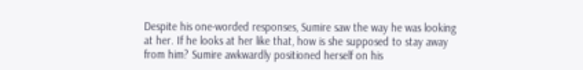Despite his one-worded responses, Sumire saw the way he was looking at her. If he looks at her like that, how is she supposed to stay away from him? Sumire awkwardly positioned herself on his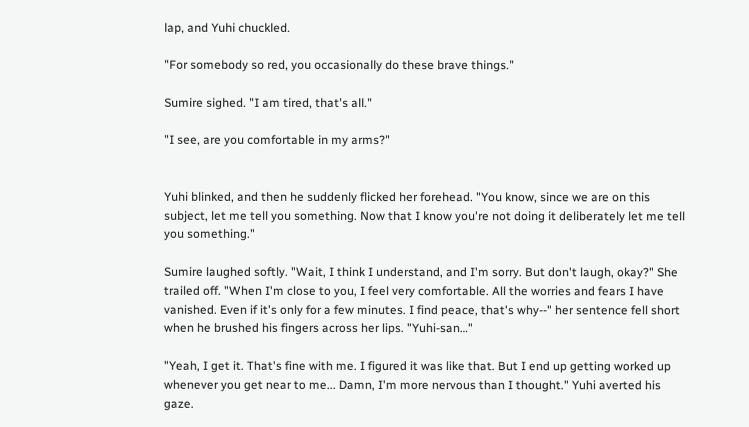lap, and Yuhi chuckled.

"For somebody so red, you occasionally do these brave things."

Sumire sighed. "I am tired, that's all."

"I see, are you comfortable in my arms?"


Yuhi blinked, and then he suddenly flicked her forehead. "You know, since we are on this subject, let me tell you something. Now that I know you're not doing it deliberately let me tell you something."

Sumire laughed softly. "Wait, I think I understand, and I'm sorry. But don't laugh, okay?" She trailed off. "When I'm close to you, I feel very comfortable. All the worries and fears I have vanished. Even if it's only for a few minutes. I find peace, that's why--" her sentence fell short when he brushed his fingers across her lips. "Yuhi-san…"

"Yeah, I get it. That's fine with me. I figured it was like that. But I end up getting worked up whenever you get near to me... Damn, I'm more nervous than I thought." Yuhi averted his gaze.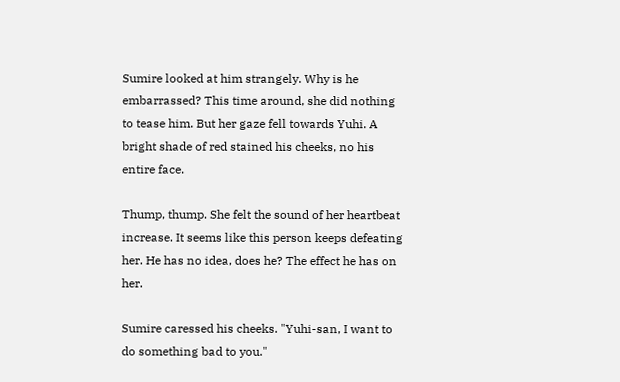Sumire looked at him strangely. Why is he embarrassed? This time around, she did nothing to tease him. But her gaze fell towards Yuhi. A bright shade of red stained his cheeks, no his entire face.

Thump, thump. She felt the sound of her heartbeat increase. It seems like this person keeps defeating her. He has no idea, does he? The effect he has on her.

Sumire caressed his cheeks. "Yuhi-san, I want to do something bad to you."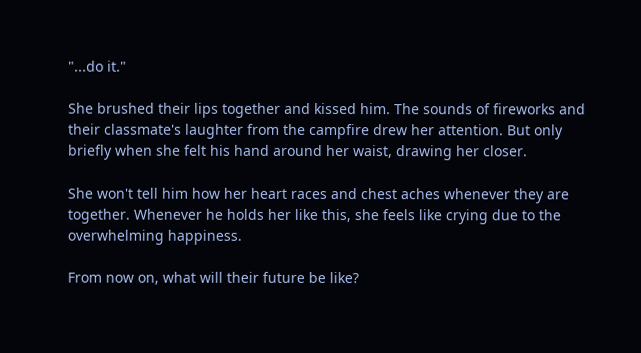"...do it."

She brushed their lips together and kissed him. The sounds of fireworks and their classmate's laughter from the campfire drew her attention. But only briefly when she felt his hand around her waist, drawing her closer.

She won't tell him how her heart races and chest aches whenever they are together. Whenever he holds her like this, she feels like crying due to the overwhelming happiness.

From now on, what will their future be like?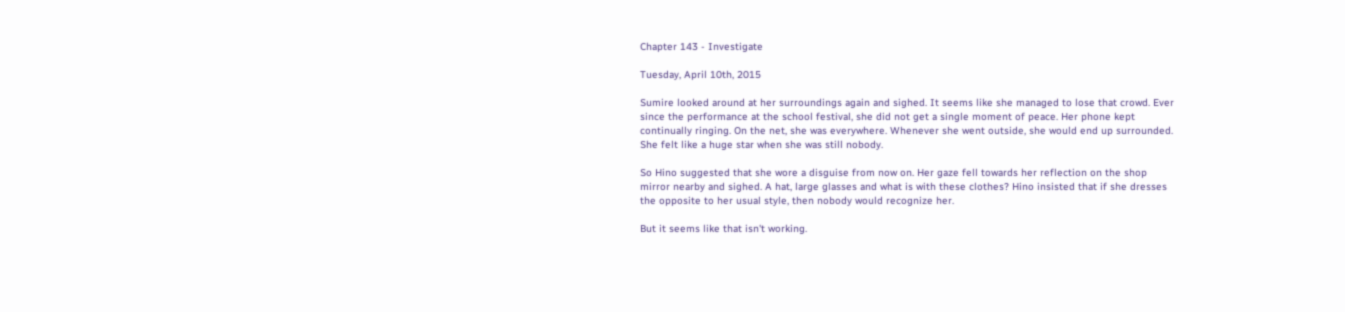Chapter 143 - Investigate

Tuesday, April 10th, 2015

Sumire looked around at her surroundings again and sighed. It seems like she managed to lose that crowd. Ever since the performance at the school festival, she did not get a single moment of peace. Her phone kept continually ringing. On the net, she was everywhere. Whenever she went outside, she would end up surrounded. She felt like a huge star when she was still nobody.

So Hino suggested that she wore a disguise from now on. Her gaze fell towards her reflection on the shop mirror nearby and sighed. A hat, large glasses and what is with these clothes? Hino insisted that if she dresses the opposite to her usual style, then nobody would recognize her.

But it seems like that isn't working.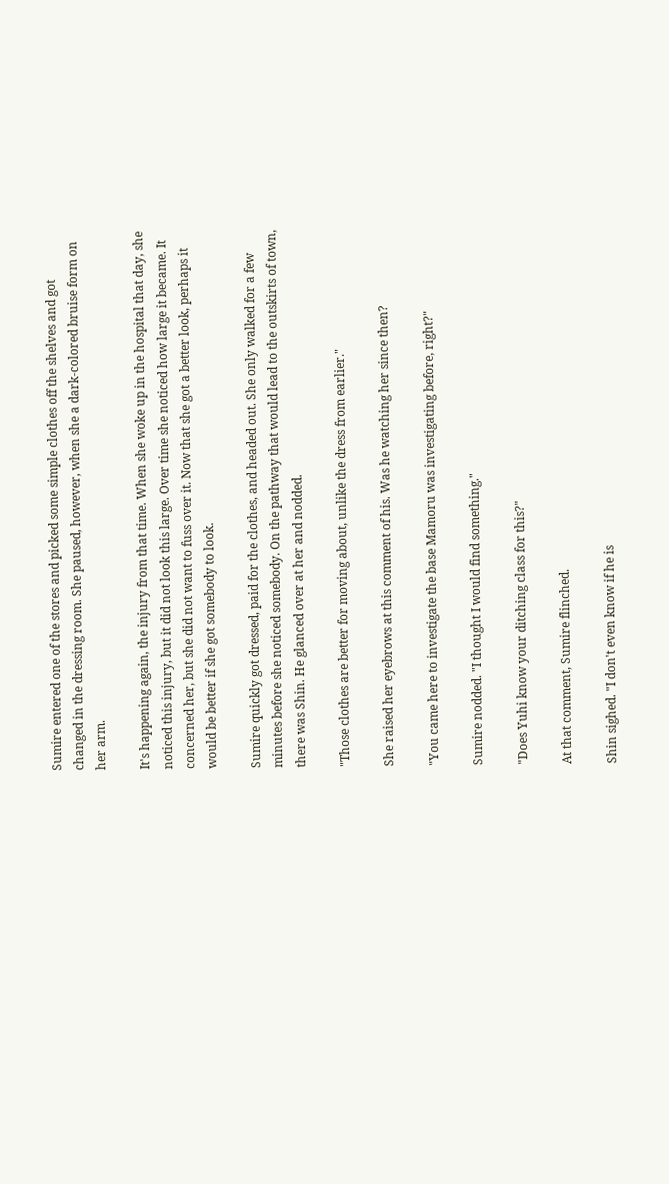Sumire entered one of the stores and picked some simple clothes off the shelves and got changed in the dressing room. She paused, however, when she a dark-colored bruise form on her arm.

It's happening again, the injury from that time. When she woke up in the hospital that day, she noticed this injury, but it did not look this large. Over time she noticed how large it became. It concerned her, but she did not want to fuss over it. Now that she got a better look, perhaps it would be better if she got somebody to look.

Sumire quickly got dressed, paid for the clothes, and headed out. She only walked for a few minutes before she noticed somebody. On the pathway that would lead to the outskirts of town, there was Shin. He glanced over at her and nodded.

"Those clothes are better for moving about, unlike the dress from earlier."

She raised her eyebrows at this comment of his. Was he watching her since then?

"You came here to investigate the base Mamoru was investigating before, right?"

Sumire nodded. "I thought I would find something."

"Does Yuhi know your ditching class for this?"

At that comment, Sumire flinched.

Shin sighed. "I don't even know if he is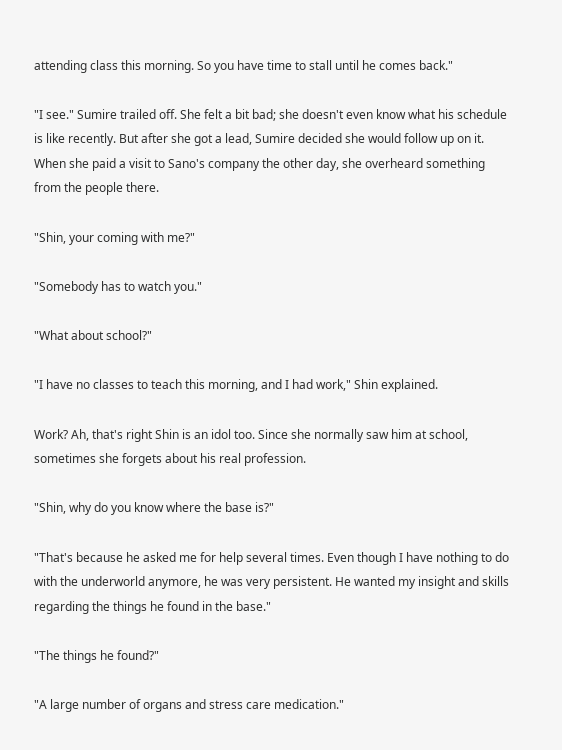attending class this morning. So you have time to stall until he comes back."

"I see." Sumire trailed off. She felt a bit bad; she doesn't even know what his schedule is like recently. But after she got a lead, Sumire decided she would follow up on it. When she paid a visit to Sano's company the other day, she overheard something from the people there.

"Shin, your coming with me?"

"Somebody has to watch you."

"What about school?"

"I have no classes to teach this morning, and I had work," Shin explained.

Work? Ah, that's right Shin is an idol too. Since she normally saw him at school, sometimes she forgets about his real profession.

"Shin, why do you know where the base is?"

"That's because he asked me for help several times. Even though I have nothing to do with the underworld anymore, he was very persistent. He wanted my insight and skills regarding the things he found in the base."

"The things he found?"

"A large number of organs and stress care medication."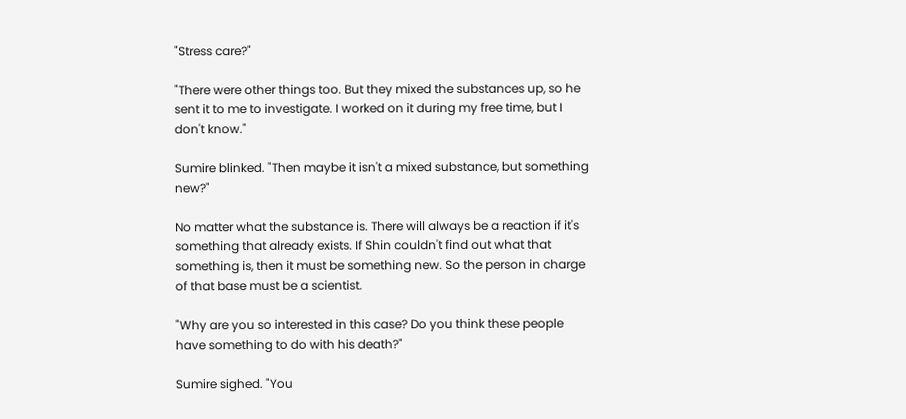"Stress care?"

"There were other things too. But they mixed the substances up, so he sent it to me to investigate. I worked on it during my free time, but I don't know."

Sumire blinked. "Then maybe it isn't a mixed substance, but something new?"

No matter what the substance is. There will always be a reaction if it's something that already exists. If Shin couldn't find out what that something is, then it must be something new. So the person in charge of that base must be a scientist.

"Why are you so interested in this case? Do you think these people have something to do with his death?"

Sumire sighed. "You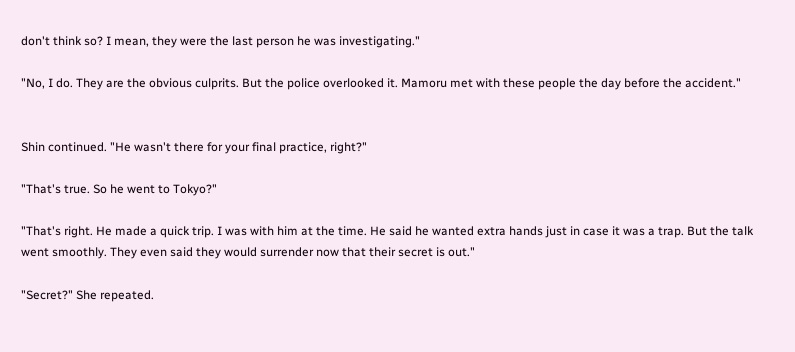don't think so? I mean, they were the last person he was investigating."

"No, I do. They are the obvious culprits. But the police overlooked it. Mamoru met with these people the day before the accident."


Shin continued. "He wasn't there for your final practice, right?"

"That's true. So he went to Tokyo?"

"That's right. He made a quick trip. I was with him at the time. He said he wanted extra hands just in case it was a trap. But the talk went smoothly. They even said they would surrender now that their secret is out."

"Secret?" She repeated.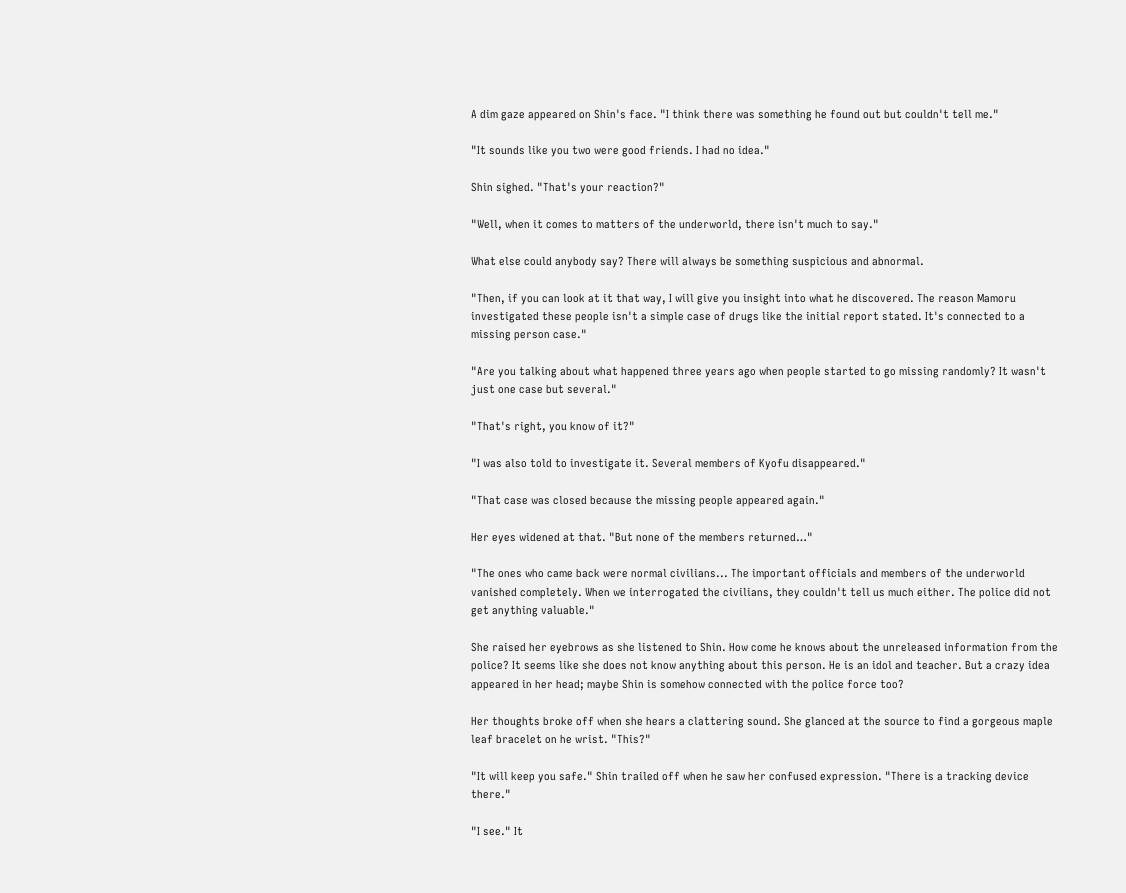A dim gaze appeared on Shin's face. "I think there was something he found out but couldn't tell me."

"It sounds like you two were good friends. I had no idea."

Shin sighed. "That's your reaction?"

"Well, when it comes to matters of the underworld, there isn't much to say."

What else could anybody say? There will always be something suspicious and abnormal.

"Then, if you can look at it that way, I will give you insight into what he discovered. The reason Mamoru investigated these people isn't a simple case of drugs like the initial report stated. It's connected to a missing person case."

"Are you talking about what happened three years ago when people started to go missing randomly? It wasn't just one case but several."

"That's right, you know of it?"

"I was also told to investigate it. Several members of Kyofu disappeared."

"That case was closed because the missing people appeared again."

Her eyes widened at that. "But none of the members returned…"

"The ones who came back were normal civilians... The important officials and members of the underworld vanished completely. When we interrogated the civilians, they couldn't tell us much either. The police did not get anything valuable."

She raised her eyebrows as she listened to Shin. How come he knows about the unreleased information from the police? It seems like she does not know anything about this person. He is an idol and teacher. But a crazy idea appeared in her head; maybe Shin is somehow connected with the police force too?

Her thoughts broke off when she hears a clattering sound. She glanced at the source to find a gorgeous maple leaf bracelet on he wrist. "This?"

"It will keep you safe." Shin trailed off when he saw her confused expression. "There is a tracking device there."

"I see." It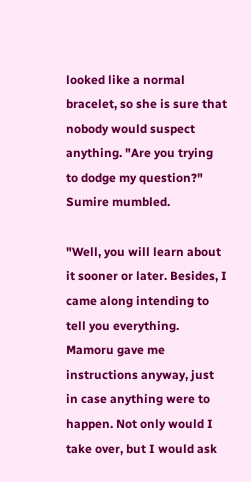looked like a normal bracelet, so she is sure that nobody would suspect anything. "Are you trying to dodge my question?" Sumire mumbled.

"Well, you will learn about it sooner or later. Besides, I came along intending to tell you everything. Mamoru gave me instructions anyway, just in case anything were to happen. Not only would I take over, but I would ask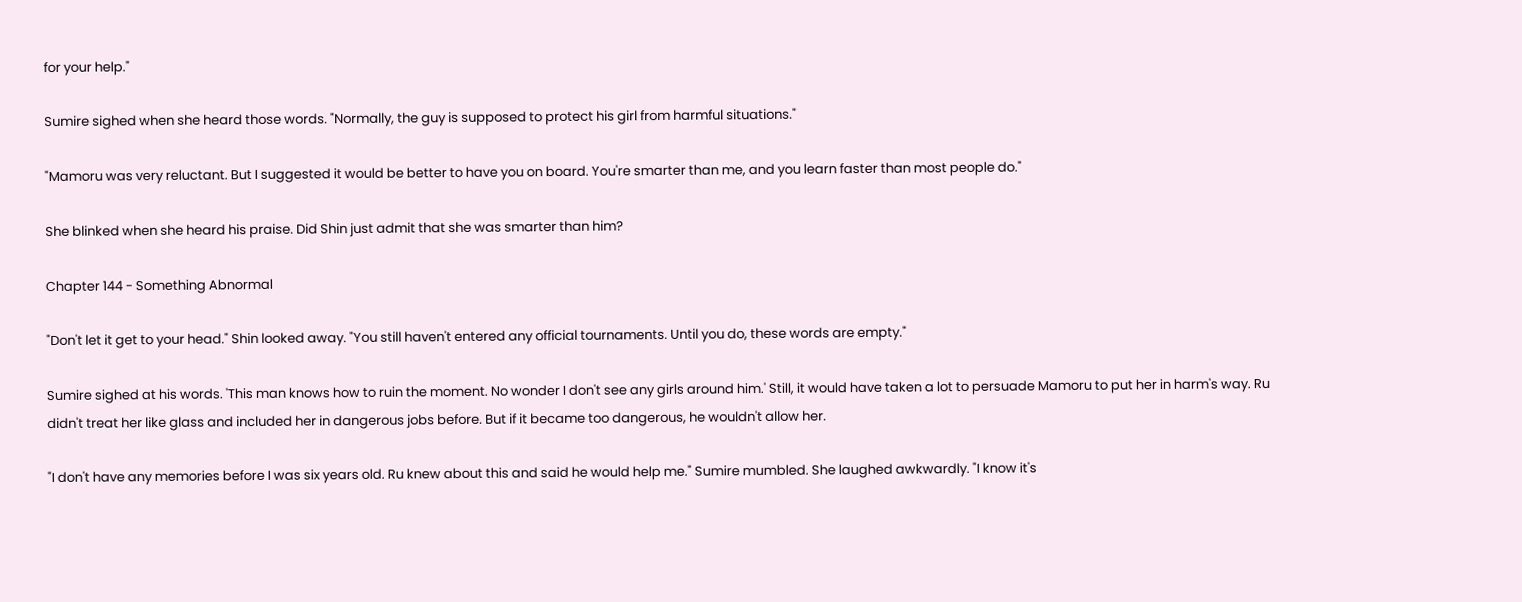for your help."

Sumire sighed when she heard those words. "Normally, the guy is supposed to protect his girl from harmful situations."

"Mamoru was very reluctant. But I suggested it would be better to have you on board. You're smarter than me, and you learn faster than most people do."

She blinked when she heard his praise. Did Shin just admit that she was smarter than him?

Chapter 144 - Something Abnormal

"Don't let it get to your head." Shin looked away. "You still haven't entered any official tournaments. Until you do, these words are empty."

Sumire sighed at his words. 'This man knows how to ruin the moment. No wonder I don't see any girls around him.' Still, it would have taken a lot to persuade Mamoru to put her in harm's way. Ru didn't treat her like glass and included her in dangerous jobs before. But if it became too dangerous, he wouldn't allow her.

"I don't have any memories before I was six years old. Ru knew about this and said he would help me." Sumire mumbled. She laughed awkwardly. "I know it's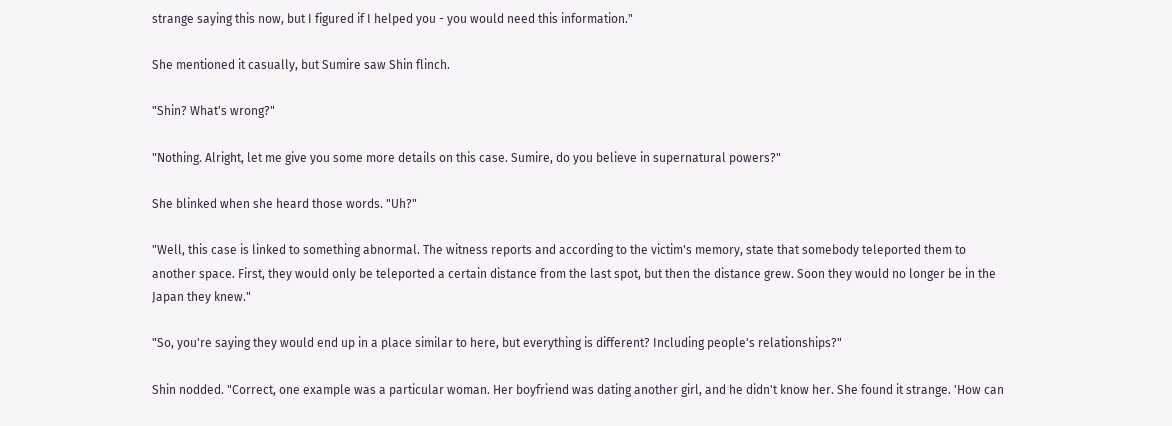strange saying this now, but I figured if I helped you - you would need this information."

She mentioned it casually, but Sumire saw Shin flinch.

"Shin? What's wrong?"

"Nothing. Alright, let me give you some more details on this case. Sumire, do you believe in supernatural powers?"

She blinked when she heard those words. "Uh?"

"Well, this case is linked to something abnormal. The witness reports and according to the victim's memory, state that somebody teleported them to another space. First, they would only be teleported a certain distance from the last spot, but then the distance grew. Soon they would no longer be in the Japan they knew."

"So, you're saying they would end up in a place similar to here, but everything is different? Including people's relationships?"

Shin nodded. "Correct, one example was a particular woman. Her boyfriend was dating another girl, and he didn't know her. She found it strange. 'How can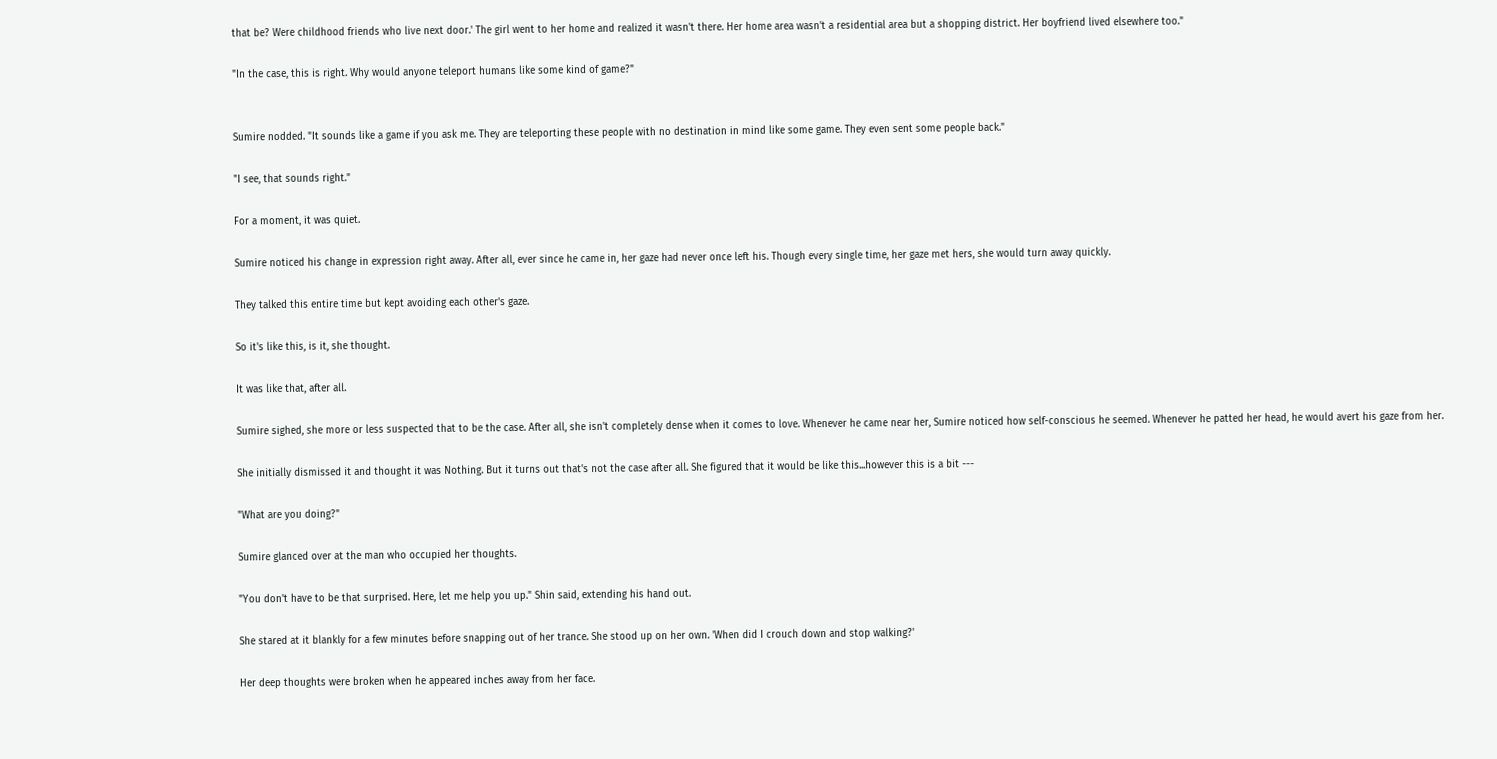that be? Were childhood friends who live next door.' The girl went to her home and realized it wasn't there. Her home area wasn't a residential area but a shopping district. Her boyfriend lived elsewhere too."

"In the case, this is right. Why would anyone teleport humans like some kind of game?"


Sumire nodded. "It sounds like a game if you ask me. They are teleporting these people with no destination in mind like some game. They even sent some people back."

"I see, that sounds right."

For a moment, it was quiet.

Sumire noticed his change in expression right away. After all, ever since he came in, her gaze had never once left his. Though every single time, her gaze met hers, she would turn away quickly.

They talked this entire time but kept avoiding each other's gaze.

So it's like this, is it, she thought.

It was like that, after all.

Sumire sighed, she more or less suspected that to be the case. After all, she isn't completely dense when it comes to love. Whenever he came near her, Sumire noticed how self-conscious he seemed. Whenever he patted her head, he would avert his gaze from her.

She initially dismissed it and thought it was Nothing. But it turns out that's not the case after all. She figured that it would be like this...however this is a bit ---

"What are you doing?"

Sumire glanced over at the man who occupied her thoughts.

"You don't have to be that surprised. Here, let me help you up." Shin said, extending his hand out.

She stared at it blankly for a few minutes before snapping out of her trance. She stood up on her own. 'When did I crouch down and stop walking?'

Her deep thoughts were broken when he appeared inches away from her face.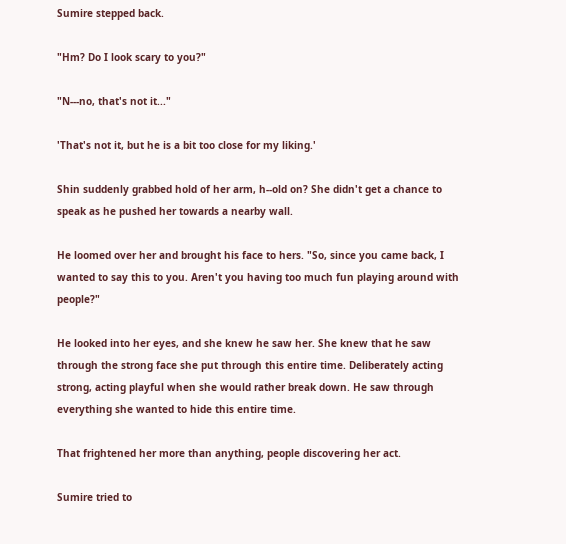Sumire stepped back.

"Hm? Do I look scary to you?"

"N---no, that's not it..."

'That's not it, but he is a bit too close for my liking.'

Shin suddenly grabbed hold of her arm, h--old on? She didn't get a chance to speak as he pushed her towards a nearby wall.

He loomed over her and brought his face to hers. "So, since you came back, I wanted to say this to you. Aren't you having too much fun playing around with people?"

He looked into her eyes, and she knew he saw her. She knew that he saw through the strong face she put through this entire time. Deliberately acting strong, acting playful when she would rather break down. He saw through everything she wanted to hide this entire time.

That frightened her more than anything, people discovering her act.

Sumire tried to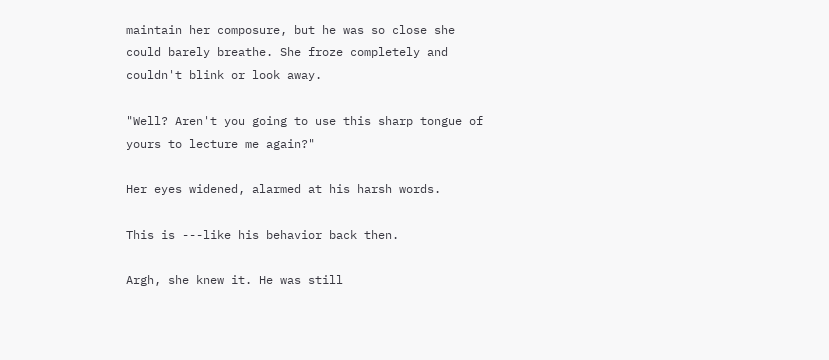maintain her composure, but he was so close she could barely breathe. She froze completely and couldn't blink or look away.

"Well? Aren't you going to use this sharp tongue of yours to lecture me again?"

Her eyes widened, alarmed at his harsh words.

This is ---like his behavior back then.

Argh, she knew it. He was still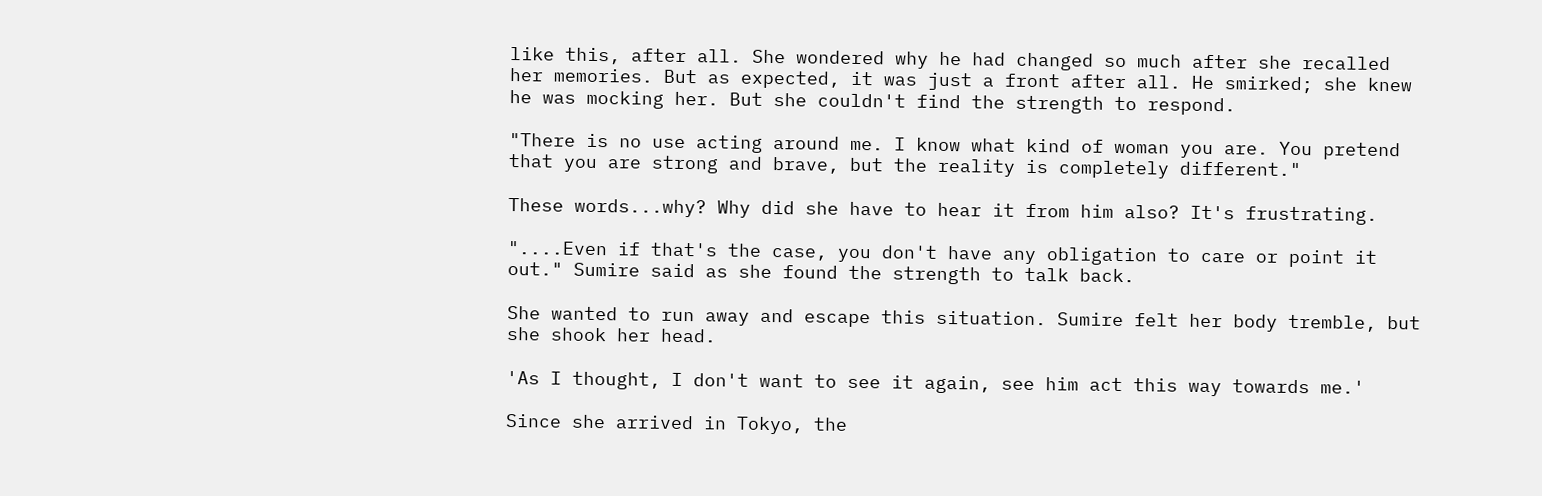like this, after all. She wondered why he had changed so much after she recalled her memories. But as expected, it was just a front after all. He smirked; she knew he was mocking her. But she couldn't find the strength to respond.

"There is no use acting around me. I know what kind of woman you are. You pretend that you are strong and brave, but the reality is completely different."

These words...why? Why did she have to hear it from him also? It's frustrating.

"....Even if that's the case, you don't have any obligation to care or point it out." Sumire said as she found the strength to talk back.

She wanted to run away and escape this situation. Sumire felt her body tremble, but she shook her head.

'As I thought, I don't want to see it again, see him act this way towards me.'

Since she arrived in Tokyo, the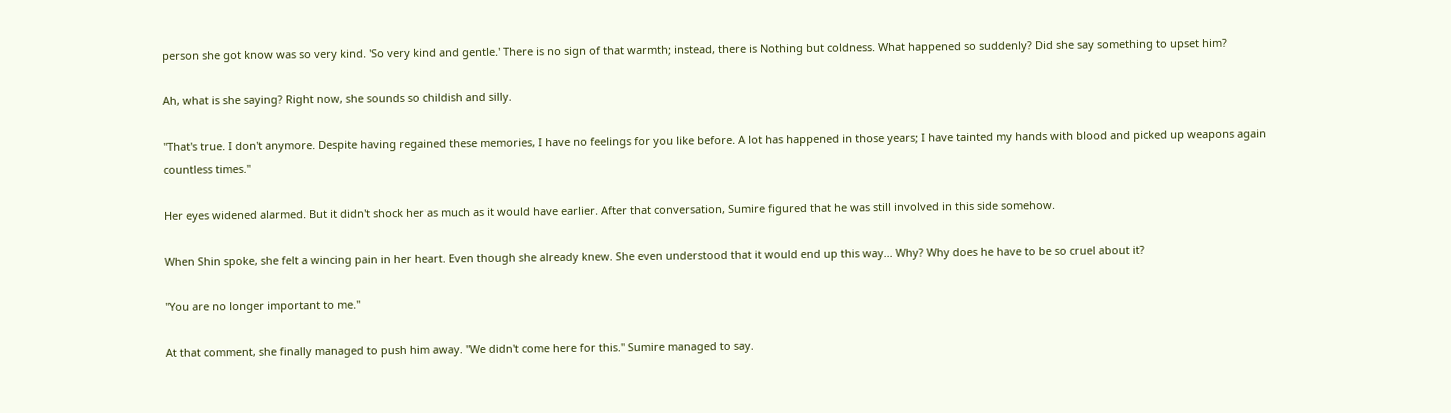person she got know was so very kind. 'So very kind and gentle.' There is no sign of that warmth; instead, there is Nothing but coldness. What happened so suddenly? Did she say something to upset him?

Ah, what is she saying? Right now, she sounds so childish and silly.

"That's true. I don't anymore. Despite having regained these memories, I have no feelings for you like before. A lot has happened in those years; I have tainted my hands with blood and picked up weapons again countless times."

Her eyes widened alarmed. But it didn't shock her as much as it would have earlier. After that conversation, Sumire figured that he was still involved in this side somehow.

When Shin spoke, she felt a wincing pain in her heart. Even though she already knew. She even understood that it would end up this way... Why? Why does he have to be so cruel about it?

"You are no longer important to me."

At that comment, she finally managed to push him away. "We didn't come here for this." Sumire managed to say.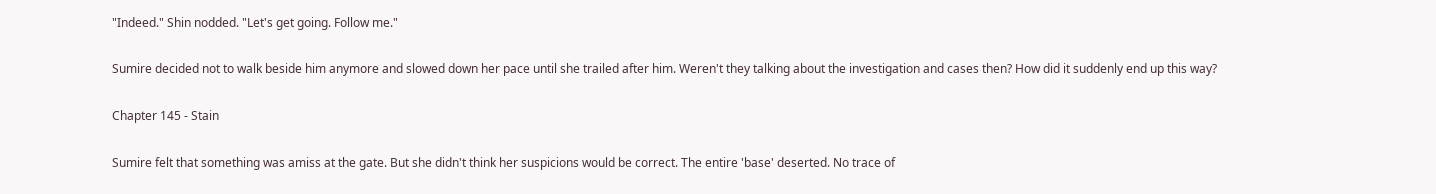"Indeed." Shin nodded. "Let's get going. Follow me."

Sumire decided not to walk beside him anymore and slowed down her pace until she trailed after him. Weren't they talking about the investigation and cases then? How did it suddenly end up this way?

Chapter 145 - Stain

Sumire felt that something was amiss at the gate. But she didn't think her suspicions would be correct. The entire 'base' deserted. No trace of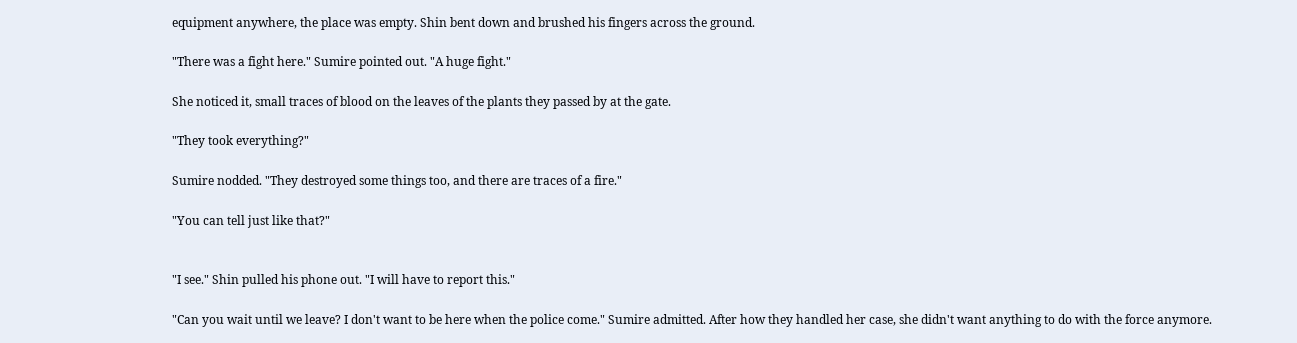equipment anywhere, the place was empty. Shin bent down and brushed his fingers across the ground.

"There was a fight here." Sumire pointed out. "A huge fight."

She noticed it, small traces of blood on the leaves of the plants they passed by at the gate.

"They took everything?"

Sumire nodded. "They destroyed some things too, and there are traces of a fire."

"You can tell just like that?"


"I see." Shin pulled his phone out. "I will have to report this."

"Can you wait until we leave? I don't want to be here when the police come." Sumire admitted. After how they handled her case, she didn't want anything to do with the force anymore.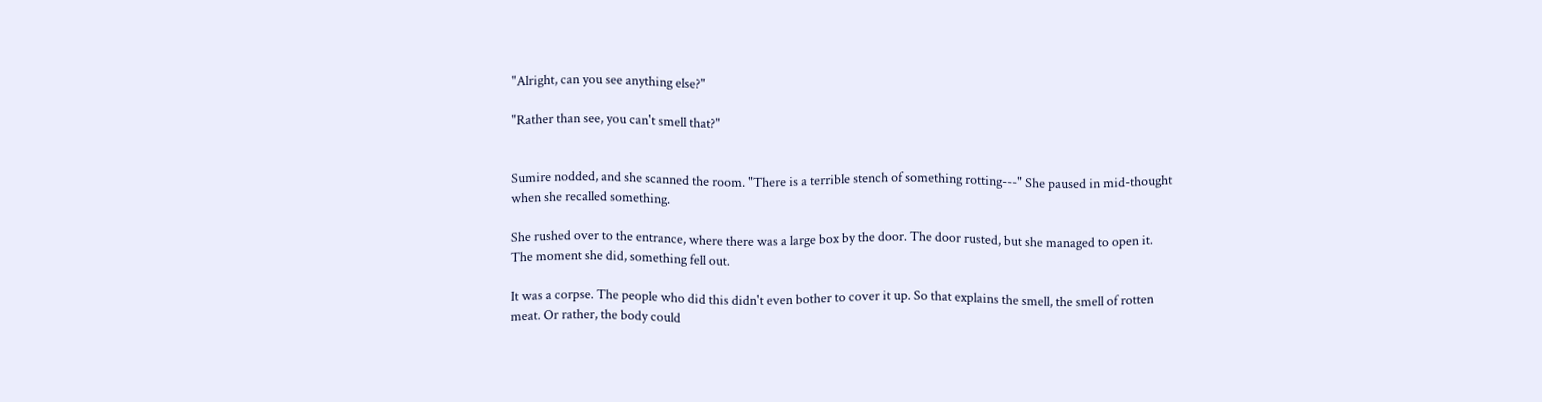"Alright, can you see anything else?"

"Rather than see, you can't smell that?"


Sumire nodded, and she scanned the room. "There is a terrible stench of something rotting---" She paused in mid-thought when she recalled something.

She rushed over to the entrance, where there was a large box by the door. The door rusted, but she managed to open it. The moment she did, something fell out.

It was a corpse. The people who did this didn't even bother to cover it up. So that explains the smell, the smell of rotten meat. Or rather, the body could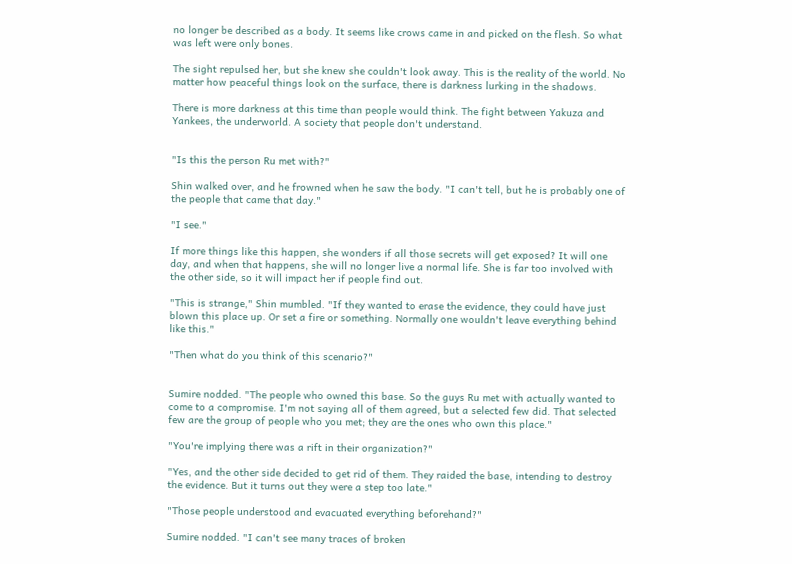no longer be described as a body. It seems like crows came in and picked on the flesh. So what was left were only bones.

The sight repulsed her, but she knew she couldn't look away. This is the reality of the world. No matter how peaceful things look on the surface, there is darkness lurking in the shadows.

There is more darkness at this time than people would think. The fight between Yakuza and Yankees, the underworld. A society that people don't understand.


"Is this the person Ru met with?"

Shin walked over, and he frowned when he saw the body. "I can't tell, but he is probably one of the people that came that day."

"I see."

If more things like this happen, she wonders if all those secrets will get exposed? It will one day, and when that happens, she will no longer live a normal life. She is far too involved with the other side, so it will impact her if people find out.

"This is strange," Shin mumbled. "If they wanted to erase the evidence, they could have just blown this place up. Or set a fire or something. Normally one wouldn't leave everything behind like this."

"Then what do you think of this scenario?"


Sumire nodded. "The people who owned this base. So the guys Ru met with actually wanted to come to a compromise. I'm not saying all of them agreed, but a selected few did. That selected few are the group of people who you met; they are the ones who own this place."

"You're implying there was a rift in their organization?"

"Yes, and the other side decided to get rid of them. They raided the base, intending to destroy the evidence. But it turns out they were a step too late."

"Those people understood and evacuated everything beforehand?"

Sumire nodded. "I can't see many traces of broken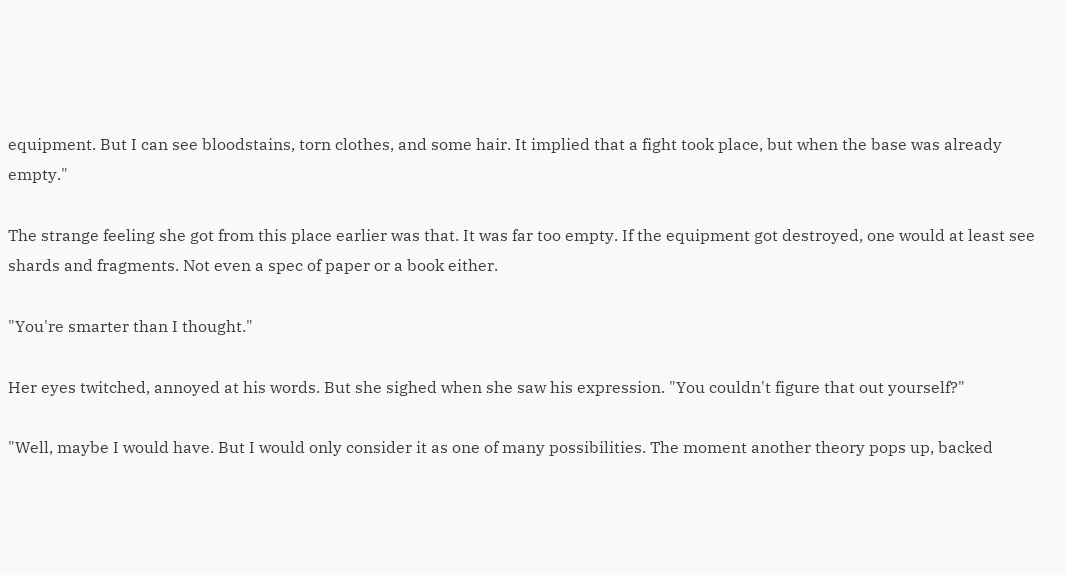equipment. But I can see bloodstains, torn clothes, and some hair. It implied that a fight took place, but when the base was already empty."

The strange feeling she got from this place earlier was that. It was far too empty. If the equipment got destroyed, one would at least see shards and fragments. Not even a spec of paper or a book either.

"You're smarter than I thought."

Her eyes twitched, annoyed at his words. But she sighed when she saw his expression. "You couldn't figure that out yourself?"

"Well, maybe I would have. But I would only consider it as one of many possibilities. The moment another theory pops up, backed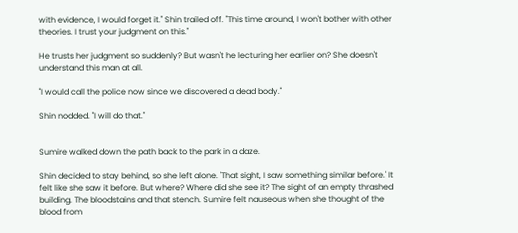with evidence, I would forget it." Shin trailed off. "This time around, I won't bother with other theories. I trust your judgment on this."

He trusts her judgment so suddenly? But wasn't he lecturing her earlier on? She doesn't understand this man at all.

"I would call the police now since we discovered a dead body."

Shin nodded. "I will do that."


Sumire walked down the path back to the park in a daze.

Shin decided to stay behind, so she left alone. 'That sight, I saw something similar before.' It felt like she saw it before. But where? Where did she see it? The sight of an empty thrashed building. The bloodstains and that stench. Sumire felt nauseous when she thought of the blood from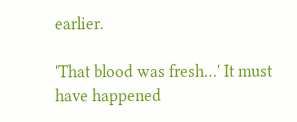earlier.

'That blood was fresh…' It must have happened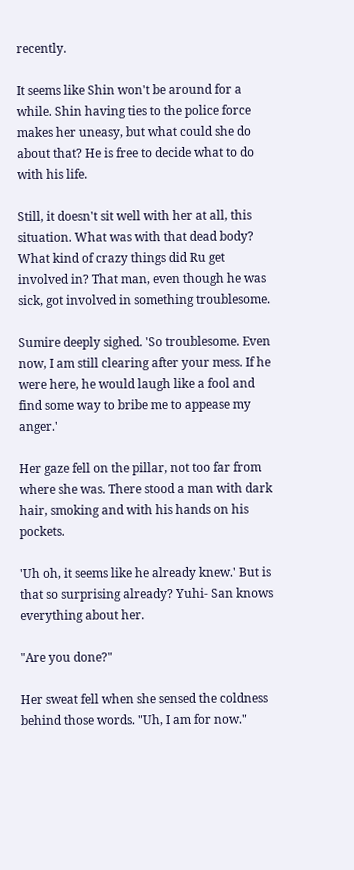recently.

It seems like Shin won't be around for a while. Shin having ties to the police force makes her uneasy, but what could she do about that? He is free to decide what to do with his life.

Still, it doesn't sit well with her at all, this situation. What was with that dead body? What kind of crazy things did Ru get involved in? That man, even though he was sick, got involved in something troublesome.

Sumire deeply sighed. 'So troublesome. Even now, I am still clearing after your mess. If he were here, he would laugh like a fool and find some way to bribe me to appease my anger.'

Her gaze fell on the pillar, not too far from where she was. There stood a man with dark hair, smoking and with his hands on his pockets.

'Uh oh, it seems like he already knew.' But is that so surprising already? Yuhi- San knows everything about her.

"Are you done?"

Her sweat fell when she sensed the coldness behind those words. "Uh, I am for now."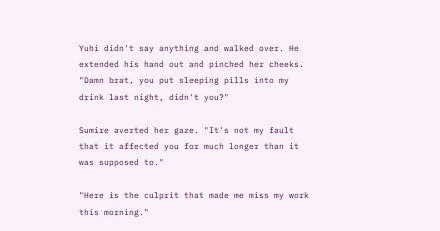Yuhi didn't say anything and walked over. He extended his hand out and pinched her cheeks. "Damn brat, you put sleeping pills into my drink last night, didn't you?"

Sumire averted her gaze. "It's not my fault that it affected you for much longer than it was supposed to."

"Here is the culprit that made me miss my work this morning."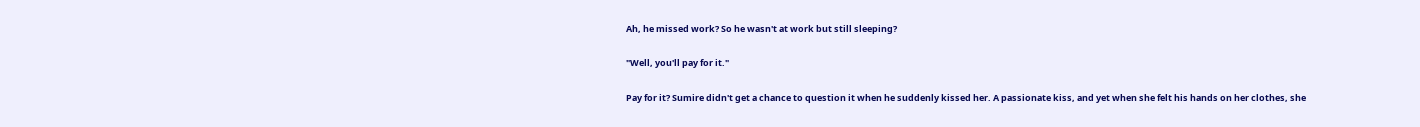Ah, he missed work? So he wasn't at work but still sleeping?

"Well, you'll pay for it."

Pay for it? Sumire didn't get a chance to question it when he suddenly kissed her. A passionate kiss, and yet when she felt his hands on her clothes, she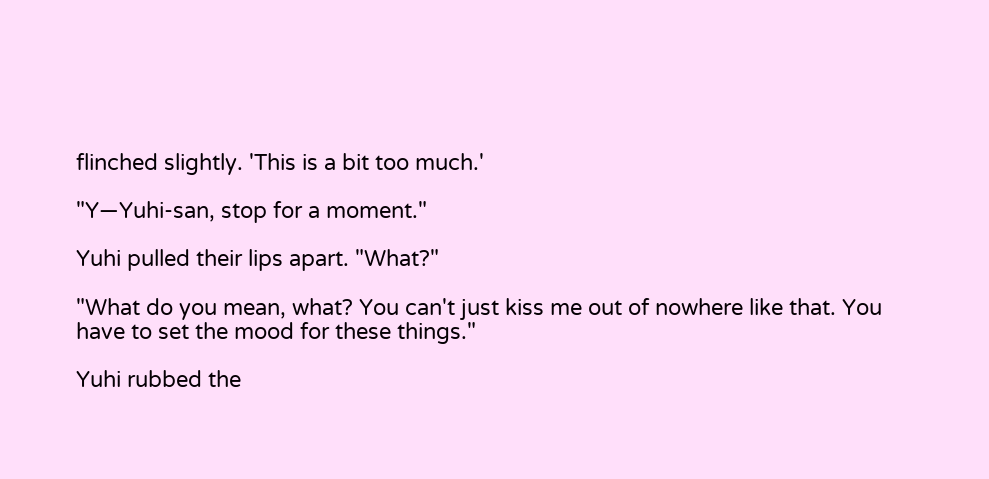flinched slightly. 'This is a bit too much.'

"Y—Yuhi-san, stop for a moment."

Yuhi pulled their lips apart. "What?"

"What do you mean, what? You can't just kiss me out of nowhere like that. You have to set the mood for these things."

Yuhi rubbed the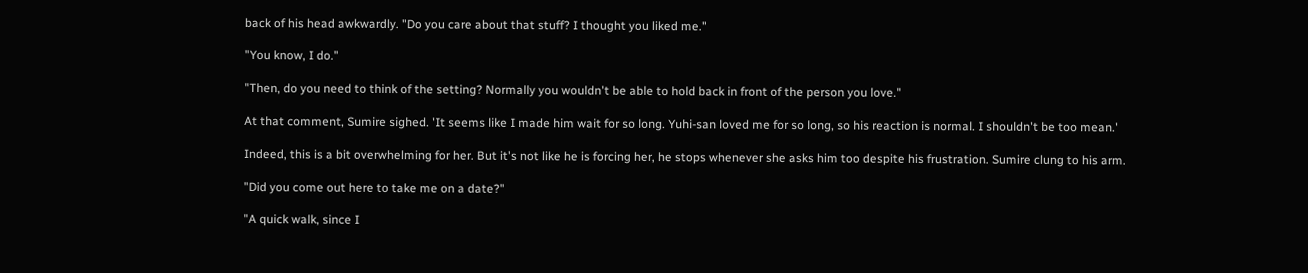back of his head awkwardly. "Do you care about that stuff? I thought you liked me."

"You know, I do."

"Then, do you need to think of the setting? Normally you wouldn't be able to hold back in front of the person you love."

At that comment, Sumire sighed. 'It seems like I made him wait for so long. Yuhi-san loved me for so long, so his reaction is normal. I shouldn't be too mean.'

Indeed, this is a bit overwhelming for her. But it's not like he is forcing her, he stops whenever she asks him too despite his frustration. Sumire clung to his arm.

"Did you come out here to take me on a date?"

"A quick walk, since I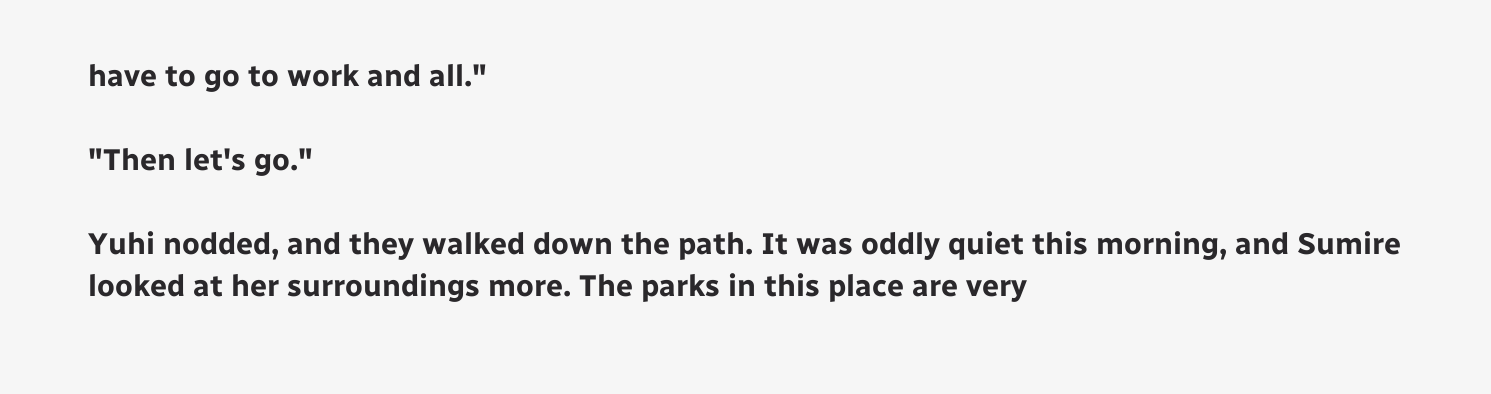have to go to work and all."

"Then let's go."

Yuhi nodded, and they walked down the path. It was oddly quiet this morning, and Sumire looked at her surroundings more. The parks in this place are very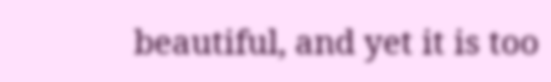beautiful, and yet it is too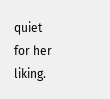quiet for her liking.